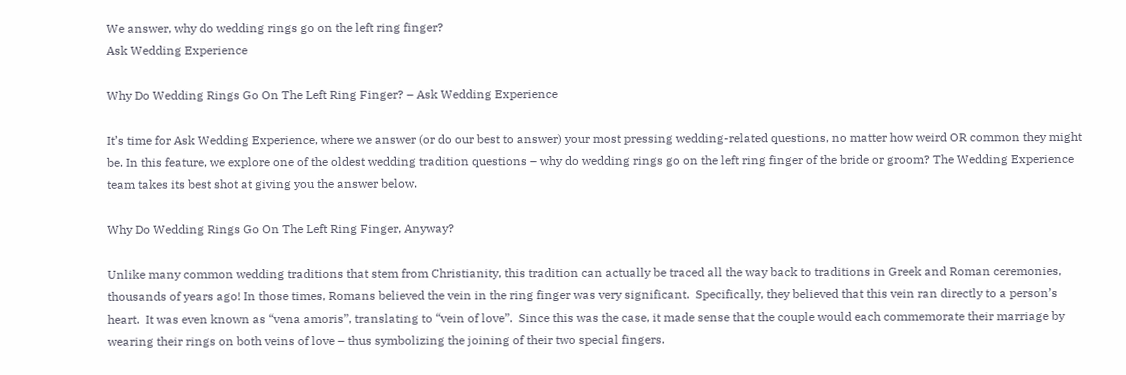We answer, why do wedding rings go on the left ring finger?
Ask Wedding Experience

Why Do Wedding Rings Go On The Left Ring Finger? – Ask Wedding Experience

It’s time for Ask Wedding Experience, where we answer (or do our best to answer) your most pressing wedding-related questions, no matter how weird OR common they might be. In this feature, we explore one of the oldest wedding tradition questions – why do wedding rings go on the left ring finger of the bride or groom? The Wedding Experience team takes its best shot at giving you the answer below.

Why Do Wedding Rings Go On The Left Ring Finger, Anyway?

Unlike many common wedding traditions that stem from Christianity, this tradition can actually be traced all the way back to traditions in Greek and Roman ceremonies, thousands of years ago! In those times, Romans believed the vein in the ring finger was very significant.  Specifically, they believed that this vein ran directly to a person’s heart.  It was even known as “vena amoris”, translating to “vein of love”.  Since this was the case, it made sense that the couple would each commemorate their marriage by wearing their rings on both veins of love – thus symbolizing the joining of their two special fingers.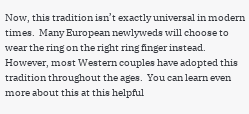Now, this tradition isn’t exactly universal in modern times.  Many European newlyweds will choose to wear the ring on the right ring finger instead.  However, most Western couples have adopted this tradition throughout the ages.  You can learn even more about this at this helpful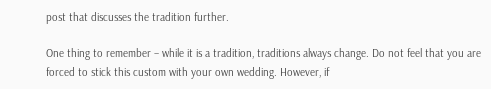post that discusses the tradition further.

One thing to remember – while it is a tradition, traditions always change. Do not feel that you are forced to stick this custom with your own wedding. However, if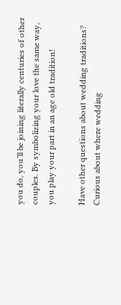you do, you’ll be joining literally centuries of other couples. By symbolizing your love the same way, you play your part in an age old tradition!

Have other questions about wedding traditions? Curious about where wedding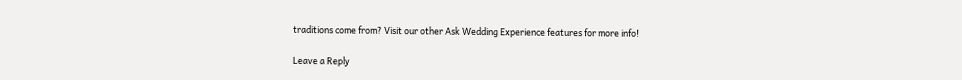traditions come from? Visit our other Ask Wedding Experience features for more info!

Leave a Reply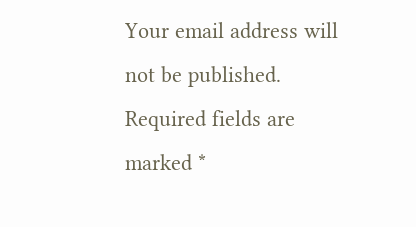Your email address will not be published. Required fields are marked *